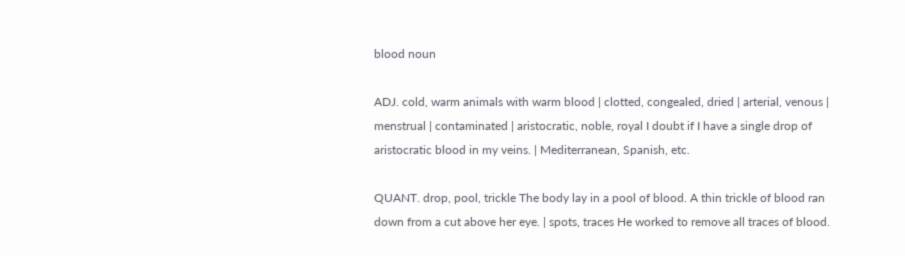blood noun

ADJ. cold, warm animals with warm blood | clotted, congealed, dried | arterial, venous | menstrual | contaminated | aristocratic, noble, royal I doubt if I have a single drop of aristocratic blood in my veins. | Mediterranean, Spanish, etc.

QUANT. drop, pool, trickle The body lay in a pool of blood. A thin trickle of blood ran down from a cut above her eye. | spots, traces He worked to remove all traces of blood.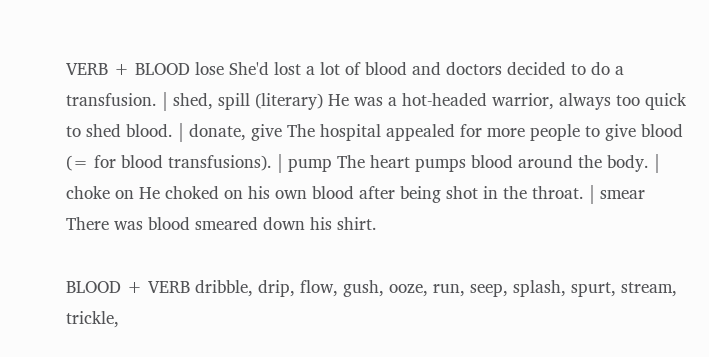VERB + BLOOD lose She'd lost a lot of blood and doctors decided to do a transfusion. | shed, spill (literary) He was a hot-headed warrior, always too quick to shed blood. | donate, give The hospital appealed for more people to give blood (= for blood transfusions). | pump The heart pumps blood around the body. | choke on He choked on his own blood after being shot in the throat. | smear There was blood smeared down his shirt.

BLOOD + VERB dribble, drip, flow, gush, ooze, run, seep, splash, spurt, stream, trickle,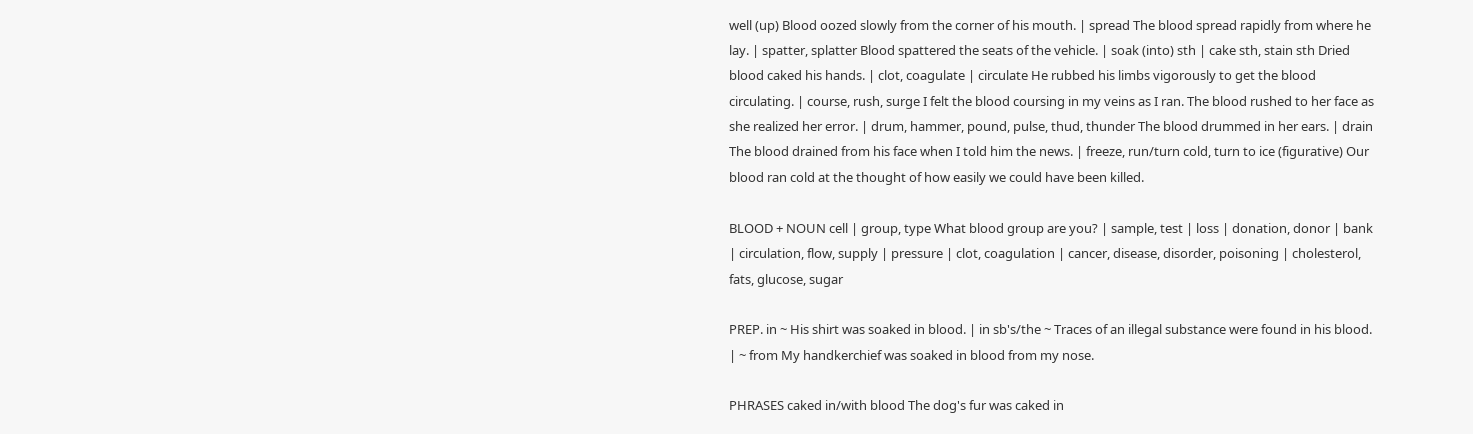well (up) Blood oozed slowly from the corner of his mouth. | spread The blood spread rapidly from where he lay. | spatter, splatter Blood spattered the seats of the vehicle. | soak (into) sth | cake sth, stain sth Dried blood caked his hands. | clot, coagulate | circulate He rubbed his limbs vigorously to get the blood circulating. | course, rush, surge I felt the blood coursing in my veins as I ran. The blood rushed to her face as she realized her error. | drum, hammer, pound, pulse, thud, thunder The blood drummed in her ears. | drain The blood drained from his face when I told him the news. | freeze, run/turn cold, turn to ice (figurative) Our blood ran cold at the thought of how easily we could have been killed.

BLOOD + NOUN cell | group, type What blood group are you? | sample, test | loss | donation, donor | bank | circulation, flow, supply | pressure | clot, coagulation | cancer, disease, disorder, poisoning | cholesterol, fats, glucose, sugar

PREP. in ~ His shirt was soaked in blood. | in sb's/the ~ Traces of an illegal substance were found in his blood. | ~ from My handkerchief was soaked in blood from my nose.

PHRASES caked in/with blood The dog's fur was caked in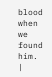blood when we found him. |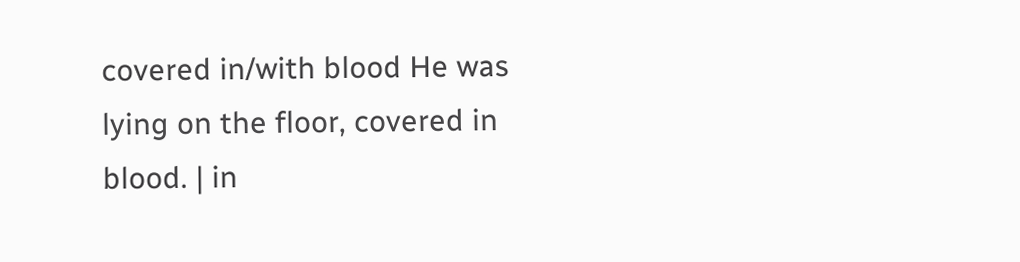covered in/with blood He was lying on the floor, covered in blood. | in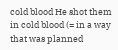cold blood He shot them in cold blood (= in a way that was planned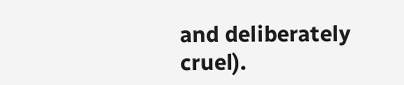and deliberately cruel).